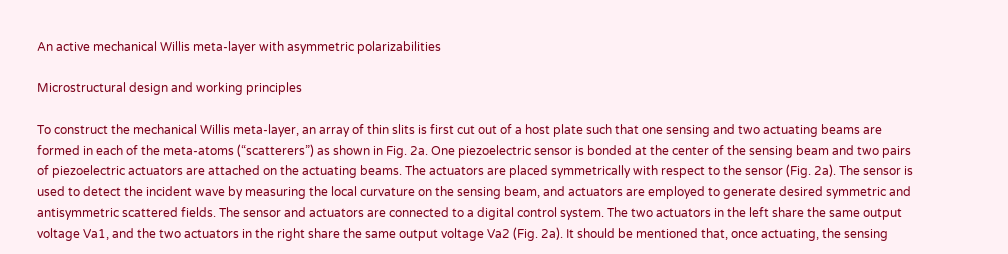An active mechanical Willis meta-layer with asymmetric polarizabilities

Microstructural design and working principles

To construct the mechanical Willis meta-layer, an array of thin slits is first cut out of a host plate such that one sensing and two actuating beams are formed in each of the meta-atoms (“scatterers”) as shown in Fig. 2a. One piezoelectric sensor is bonded at the center of the sensing beam and two pairs of piezoelectric actuators are attached on the actuating beams. The actuators are placed symmetrically with respect to the sensor (Fig. 2a). The sensor is used to detect the incident wave by measuring the local curvature on the sensing beam, and actuators are employed to generate desired symmetric and antisymmetric scattered fields. The sensor and actuators are connected to a digital control system. The two actuators in the left share the same output voltage Va1, and the two actuators in the right share the same output voltage Va2 (Fig. 2a). It should be mentioned that, once actuating, the sensing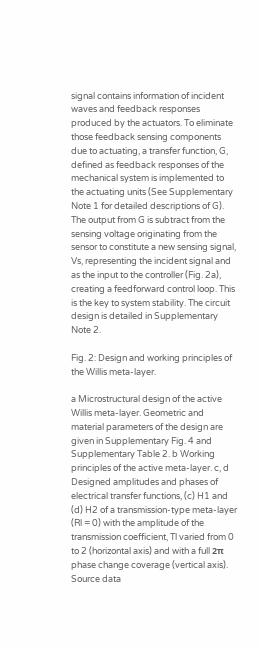signal contains information of incident waves and feedback responses produced by the actuators. To eliminate those feedback sensing components due to actuating, a transfer function, G, defined as feedback responses of the mechanical system is implemented to the actuating units (See Supplementary Note 1 for detailed descriptions of G). The output from G is subtract from the sensing voltage originating from the sensor to constitute a new sensing signal, Vs, representing the incident signal and as the input to the controller (Fig. 2a), creating a feedforward control loop. This is the key to system stability. The circuit design is detailed in Supplementary Note 2.

Fig. 2: Design and working principles of the Willis meta-layer.

a Microstructural design of the active Willis meta-layer. Geometric and material parameters of the design are given in Supplementary Fig. 4 and Supplementary Table 2. b Working principles of the active meta-layer. c, d Designed amplitudes and phases of electrical transfer functions, (c) H1 and (d) H2 of a transmission-type meta-layer (Rl = 0) with the amplitude of the transmission coefficient, Tl varied from 0 to 2 (horizontal axis) and with a full 2π phase change coverage (vertical axis). Source data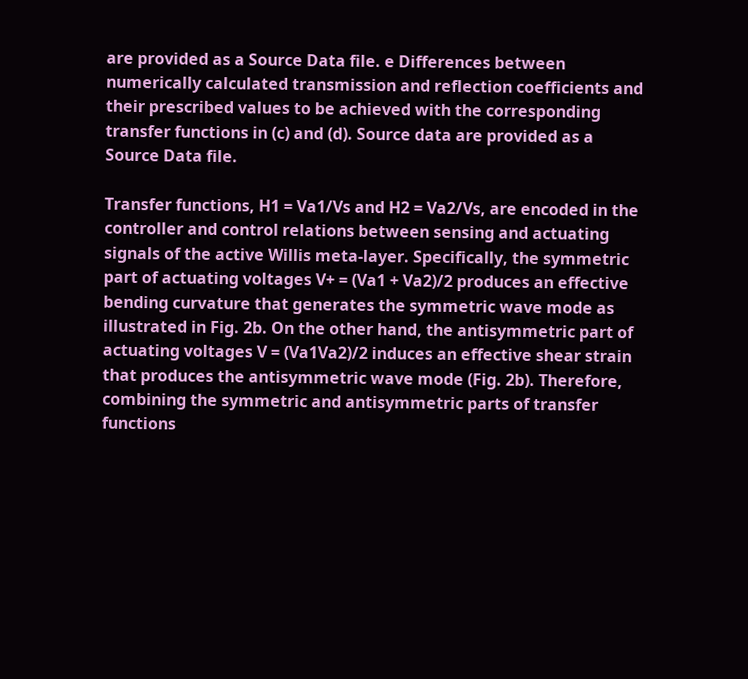are provided as a Source Data file. e Differences between numerically calculated transmission and reflection coefficients and their prescribed values to be achieved with the corresponding transfer functions in (c) and (d). Source data are provided as a Source Data file.

Transfer functions, H1 = Va1/Vs and H2 = Va2/Vs, are encoded in the controller and control relations between sensing and actuating signals of the active Willis meta-layer. Specifically, the symmetric part of actuating voltages V+ = (Va1 + Va2)/2 produces an effective bending curvature that generates the symmetric wave mode as illustrated in Fig. 2b. On the other hand, the antisymmetric part of actuating voltages V = (Va1Va2)/2 induces an effective shear strain that produces the antisymmetric wave mode (Fig. 2b). Therefore, combining the symmetric and antisymmetric parts of transfer functions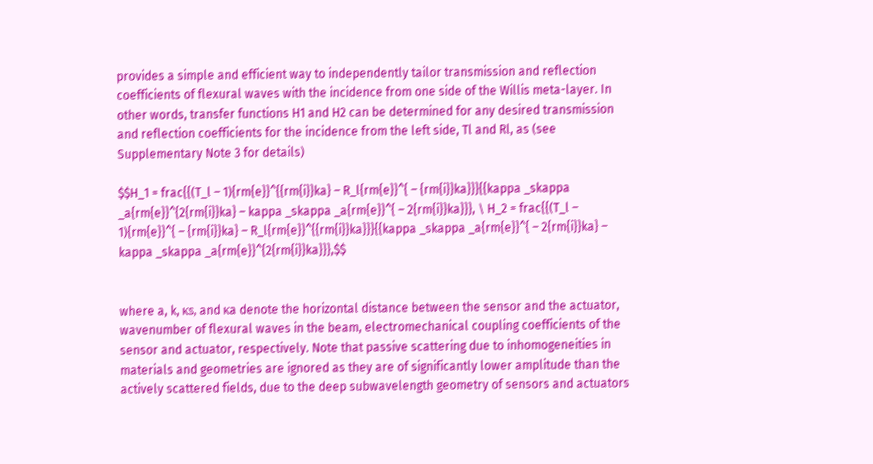provides a simple and efficient way to independently tailor transmission and reflection coefficients of flexural waves with the incidence from one side of the Willis meta-layer. In other words, transfer functions H1 and H2 can be determined for any desired transmission and reflection coefficients for the incidence from the left side, Tl and Rl, as (see Supplementary Note 3 for details)

$$H_1 = frac{{(T_l – 1){rm{e}}^{{rm{i}}ka} – R_l{rm{e}}^{ – {rm{i}}ka}}}{{kappa _skappa _a{rm{e}}^{2{rm{i}}ka} – kappa _skappa _a{rm{e}}^{ – 2{rm{i}}ka}}}, \ H_2 = frac{{(T_l – 1){rm{e}}^{ – {rm{i}}ka} – R_l{rm{e}}^{{rm{i}}ka}}}{{kappa _skappa _a{rm{e}}^{ – 2{rm{i}}ka} – kappa _skappa _a{rm{e}}^{2{rm{i}}ka}}},$$


where a, k, κs, and κa denote the horizontal distance between the sensor and the actuator, wavenumber of flexural waves in the beam, electromechanical coupling coefficients of the sensor and actuator, respectively. Note that passive scattering due to inhomogeneities in materials and geometries are ignored as they are of significantly lower amplitude than the actively scattered fields, due to the deep subwavelength geometry of sensors and actuators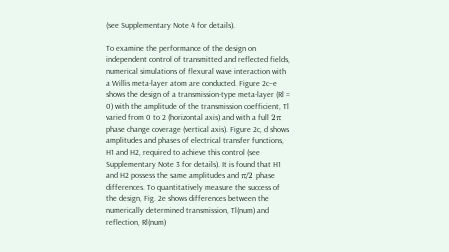(see Supplementary Note 4 for details).

To examine the performance of the design on independent control of transmitted and reflected fields, numerical simulations of flexural wave interaction with a Willis meta-layer atom are conducted. Figure 2c–e shows the design of a transmission-type meta-layer (Rl = 0) with the amplitude of the transmission coefficient, Tl varied from 0 to 2 (horizontal axis) and with a full 2π phase change coverage (vertical axis). Figure 2c, d shows amplitudes and phases of electrical transfer functions, H1 and H2, required to achieve this control (see Supplementary Note 3 for details). It is found that H1 and H2 possess the same amplitudes and π/2 phase differences. To quantitatively measure the success of the design, Fig. 2e shows differences between the numerically determined transmission, Tl(num) and reflection, Rl(num)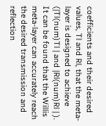coefficients and their desired values, Tl and Rl, that the meta-layer is designed to achieve (|Tl(num)Tl | and |Rl(num)Rl | ). It can be found that the Willis meta-layer can accurately reach the desired transmission and reflection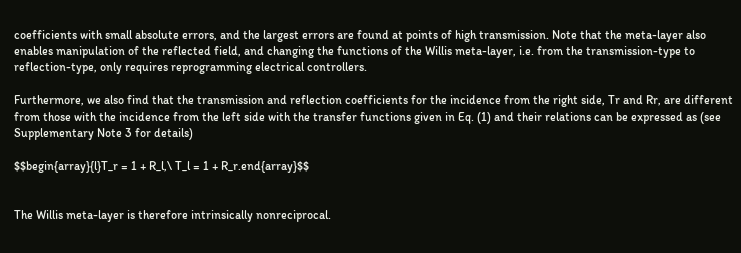coefficients with small absolute errors, and the largest errors are found at points of high transmission. Note that the meta-layer also enables manipulation of the reflected field, and changing the functions of the Willis meta-layer, i.e. from the transmission-type to reflection-type, only requires reprogramming electrical controllers.

Furthermore, we also find that the transmission and reflection coefficients for the incidence from the right side, Tr and Rr, are different from those with the incidence from the left side with the transfer functions given in Eq. (1) and their relations can be expressed as (see Supplementary Note 3 for details)

$$begin{array}{l}T_r = 1 + R_l,\ T_l = 1 + R_r.end{array}$$


The Willis meta-layer is therefore intrinsically nonreciprocal.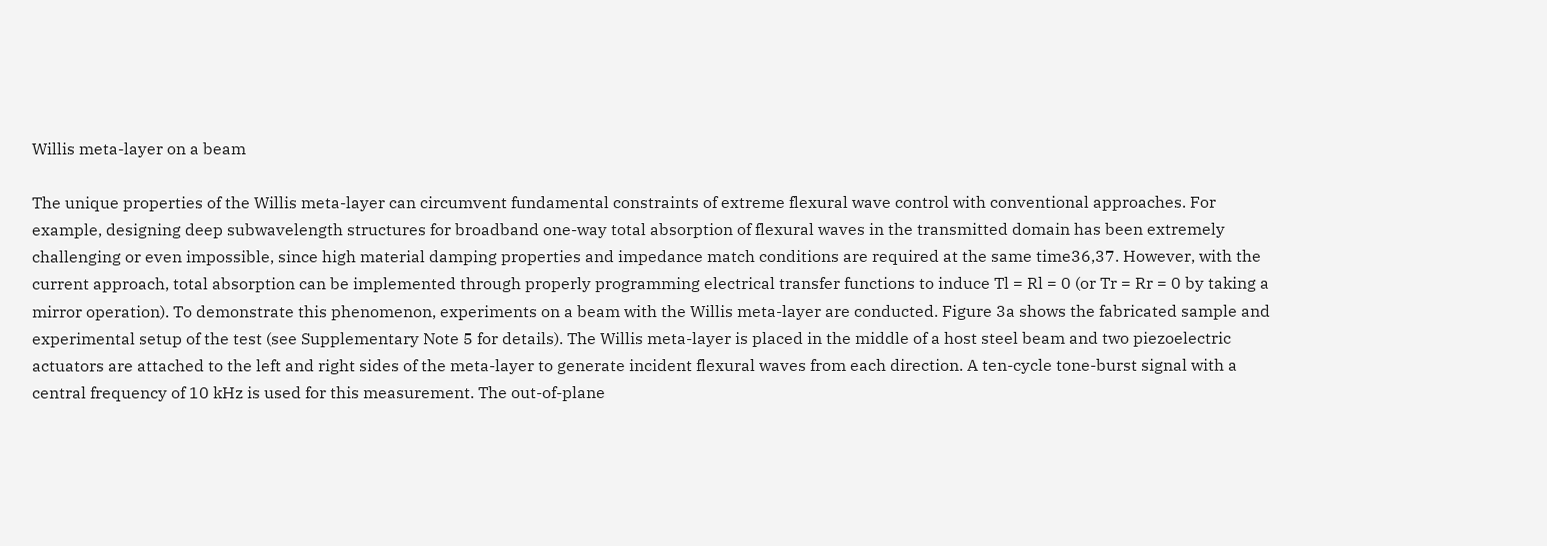Willis meta-layer on a beam

The unique properties of the Willis meta-layer can circumvent fundamental constraints of extreme flexural wave control with conventional approaches. For example, designing deep subwavelength structures for broadband one-way total absorption of flexural waves in the transmitted domain has been extremely challenging or even impossible, since high material damping properties and impedance match conditions are required at the same time36,37. However, with the current approach, total absorption can be implemented through properly programming electrical transfer functions to induce Tl = Rl = 0 (or Tr = Rr = 0 by taking a mirror operation). To demonstrate this phenomenon, experiments on a beam with the Willis meta-layer are conducted. Figure 3a shows the fabricated sample and experimental setup of the test (see Supplementary Note 5 for details). The Willis meta-layer is placed in the middle of a host steel beam and two piezoelectric actuators are attached to the left and right sides of the meta-layer to generate incident flexural waves from each direction. A ten-cycle tone-burst signal with a central frequency of 10 kHz is used for this measurement. The out-of-plane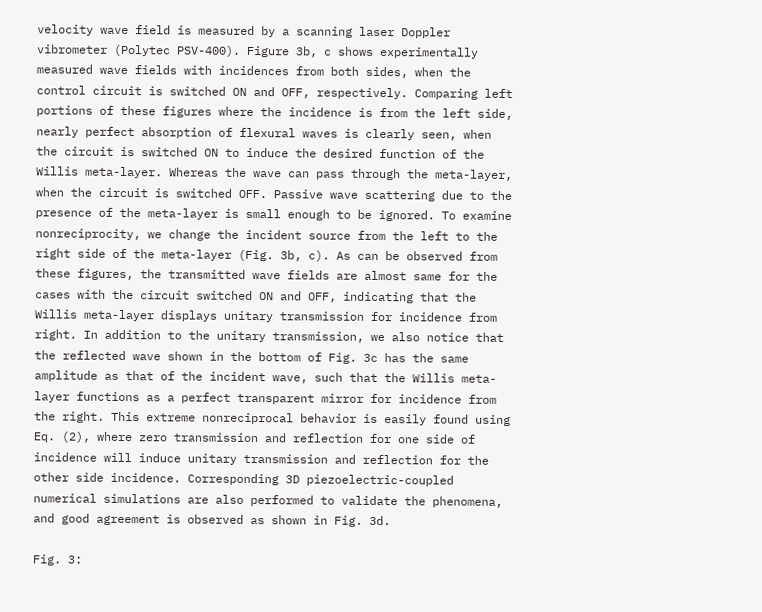velocity wave field is measured by a scanning laser Doppler vibrometer (Polytec PSV-400). Figure 3b, c shows experimentally measured wave fields with incidences from both sides, when the control circuit is switched ON and OFF, respectively. Comparing left portions of these figures where the incidence is from the left side, nearly perfect absorption of flexural waves is clearly seen, when the circuit is switched ON to induce the desired function of the Willis meta-layer. Whereas the wave can pass through the meta-layer, when the circuit is switched OFF. Passive wave scattering due to the presence of the meta-layer is small enough to be ignored. To examine nonreciprocity, we change the incident source from the left to the right side of the meta-layer (Fig. 3b, c). As can be observed from these figures, the transmitted wave fields are almost same for the cases with the circuit switched ON and OFF, indicating that the Willis meta-layer displays unitary transmission for incidence from right. In addition to the unitary transmission, we also notice that the reflected wave shown in the bottom of Fig. 3c has the same amplitude as that of the incident wave, such that the Willis meta-layer functions as a perfect transparent mirror for incidence from the right. This extreme nonreciprocal behavior is easily found using Eq. (2), where zero transmission and reflection for one side of incidence will induce unitary transmission and reflection for the other side incidence. Corresponding 3D piezoelectric-coupled numerical simulations are also performed to validate the phenomena, and good agreement is observed as shown in Fig. 3d.

Fig. 3: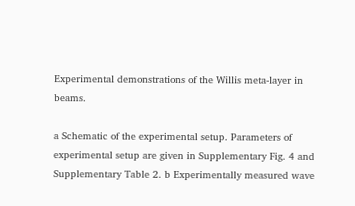Experimental demonstrations of the Willis meta-layer in beams.

a Schematic of the experimental setup. Parameters of experimental setup are given in Supplementary Fig. 4 and Supplementary Table 2. b Experimentally measured wave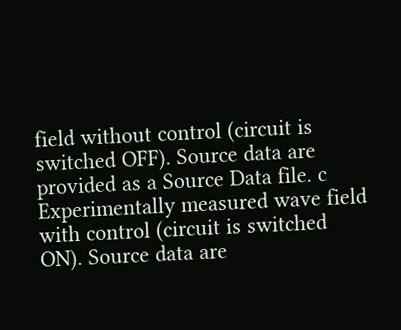field without control (circuit is switched OFF). Source data are provided as a Source Data file. c Experimentally measured wave field with control (circuit is switched ON). Source data are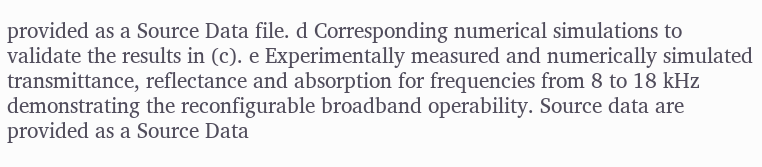provided as a Source Data file. d Corresponding numerical simulations to validate the results in (c). e Experimentally measured and numerically simulated transmittance, reflectance and absorption for frequencies from 8 to 18 kHz demonstrating the reconfigurable broadband operability. Source data are provided as a Source Data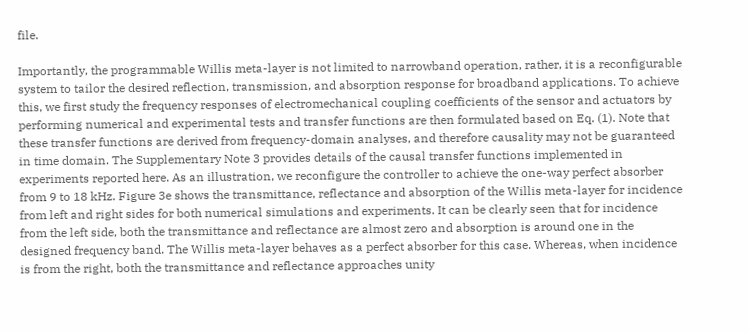file.

Importantly, the programmable Willis meta-layer is not limited to narrowband operation, rather, it is a reconfigurable system to tailor the desired reflection, transmission, and absorption response for broadband applications. To achieve this, we first study the frequency responses of electromechanical coupling coefficients of the sensor and actuators by performing numerical and experimental tests and transfer functions are then formulated based on Eq. (1). Note that these transfer functions are derived from frequency-domain analyses, and therefore causality may not be guaranteed in time domain. The Supplementary Note 3 provides details of the causal transfer functions implemented in experiments reported here. As an illustration, we reconfigure the controller to achieve the one-way perfect absorber from 9 to 18 kHz. Figure 3e shows the transmittance, reflectance and absorption of the Willis meta-layer for incidence from left and right sides for both numerical simulations and experiments. It can be clearly seen that for incidence from the left side, both the transmittance and reflectance are almost zero and absorption is around one in the designed frequency band. The Willis meta-layer behaves as a perfect absorber for this case. Whereas, when incidence is from the right, both the transmittance and reflectance approaches unity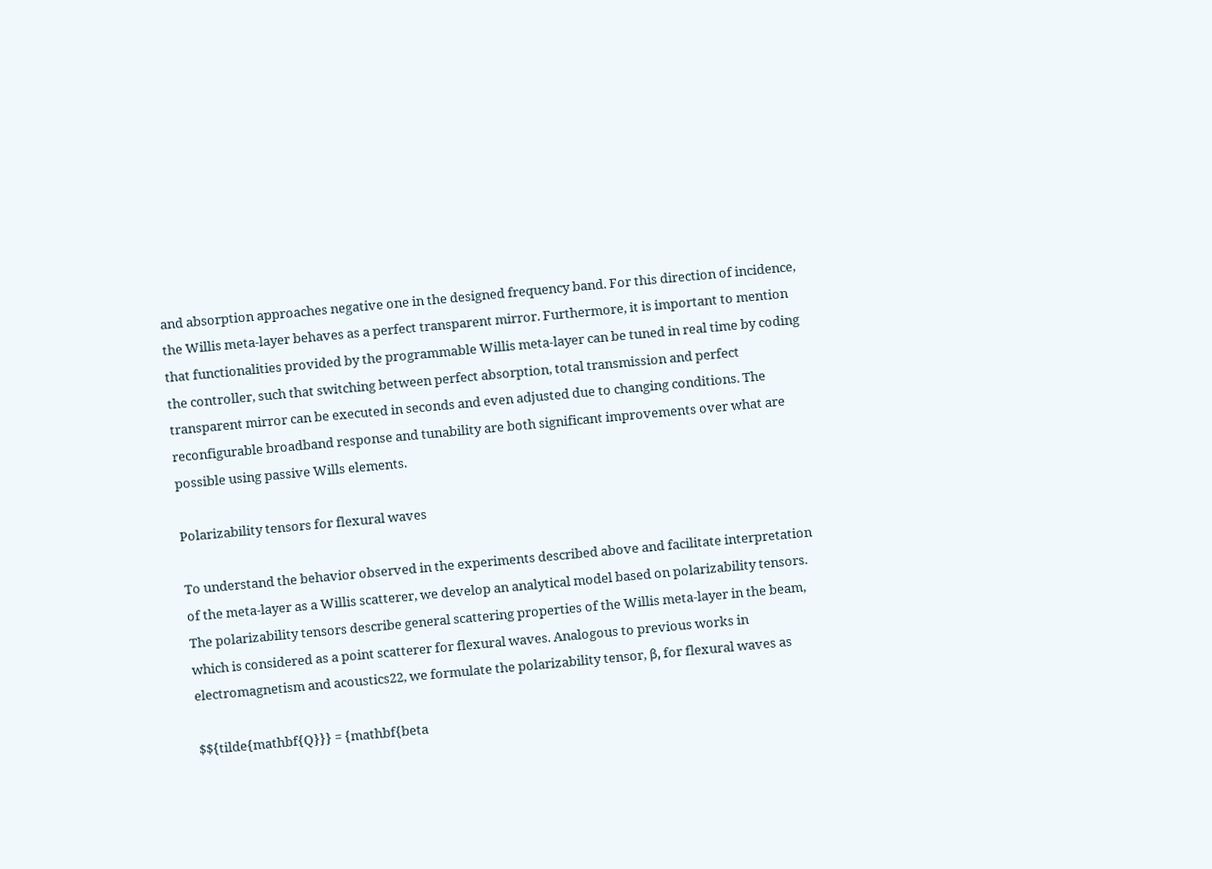and absorption approaches negative one in the designed frequency band. For this direction of incidence, the Willis meta-layer behaves as a perfect transparent mirror. Furthermore, it is important to mention that functionalities provided by the programmable Willis meta-layer can be tuned in real time by coding the controller, such that switching between perfect absorption, total transmission and perfect transparent mirror can be executed in seconds and even adjusted due to changing conditions. The reconfigurable broadband response and tunability are both significant improvements over what are possible using passive Wills elements.

Polarizability tensors for flexural waves

To understand the behavior observed in the experiments described above and facilitate interpretation of the meta-layer as a Willis scatterer, we develop an analytical model based on polarizability tensors. The polarizability tensors describe general scattering properties of the Willis meta-layer in the beam, which is considered as a point scatterer for flexural waves. Analogous to previous works in electromagnetism and acoustics22, we formulate the polarizability tensor, β, for flexural waves as

$${tilde{mathbf{Q}}} = {mathbf{beta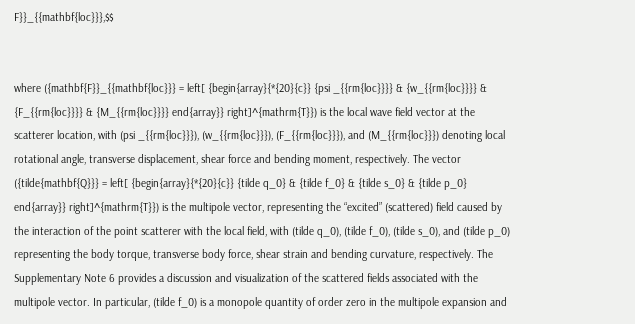F}}_{{mathbf{loc}}},$$


where ({mathbf{F}}_{{mathbf{loc}}} = left[ {begin{array}{*{20}{c}} {psi _{{rm{loc}}}} & {w_{{rm{loc}}}} & {F_{{rm{loc}}}} & {M_{{rm{loc}}}} end{array}} right]^{mathrm{T}}) is the local wave field vector at the scatterer location, with (psi _{{rm{loc}}}), (w_{{rm{loc}}}), (F_{{rm{loc}}}), and (M_{{rm{loc}}}) denoting local rotational angle, transverse displacement, shear force and bending moment, respectively. The vector ({tilde{mathbf{Q}}} = left[ {begin{array}{*{20}{c}} {tilde q_0} & {tilde f_0} & {tilde s_0} & {tilde p_0} end{array}} right]^{mathrm{T}}) is the multipole vector, representing the “excited” (scattered) field caused by the interaction of the point scatterer with the local field, with (tilde q_0), (tilde f_0), (tilde s_0), and (tilde p_0) representing the body torque, transverse body force, shear strain and bending curvature, respectively. The Supplementary Note 6 provides a discussion and visualization of the scattered fields associated with the multipole vector. In particular, (tilde f_0) is a monopole quantity of order zero in the multipole expansion and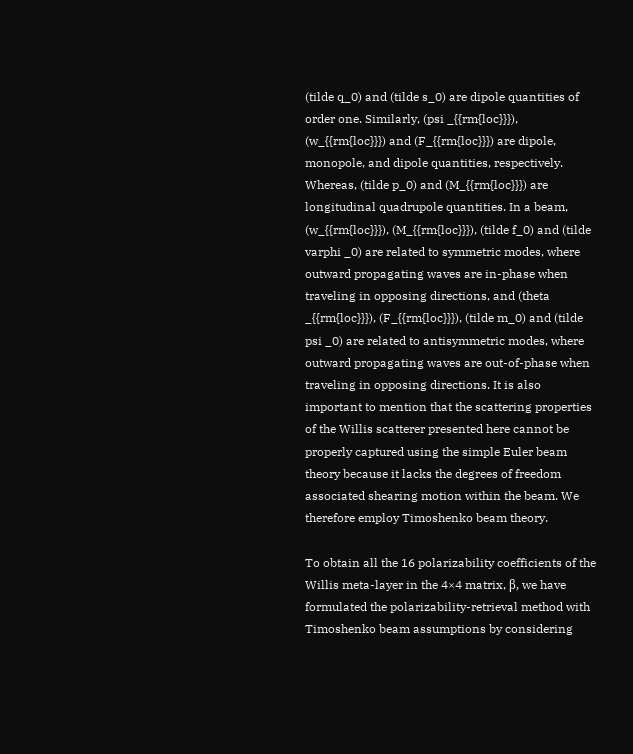(tilde q_0) and (tilde s_0) are dipole quantities of order one. Similarly, (psi _{{rm{loc}}}), (w_{{rm{loc}}}) and (F_{{rm{loc}}}) are dipole, monopole, and dipole quantities, respectively. Whereas, (tilde p_0) and (M_{{rm{loc}}}) are longitudinal quadrupole quantities. In a beam, (w_{{rm{loc}}}), (M_{{rm{loc}}}), (tilde f_0) and (tilde varphi _0) are related to symmetric modes, where outward propagating waves are in-phase when traveling in opposing directions, and (theta _{{rm{loc}}}), (F_{{rm{loc}}}), (tilde m_0) and (tilde psi _0) are related to antisymmetric modes, where outward propagating waves are out-of-phase when traveling in opposing directions. It is also important to mention that the scattering properties of the Willis scatterer presented here cannot be properly captured using the simple Euler beam theory because it lacks the degrees of freedom associated shearing motion within the beam. We therefore employ Timoshenko beam theory.

To obtain all the 16 polarizability coefficients of the Willis meta-layer in the 4×4 matrix, β, we have formulated the polarizability-retrieval method with Timoshenko beam assumptions by considering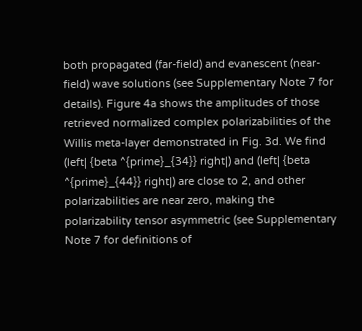both propagated (far-field) and evanescent (near-field) wave solutions (see Supplementary Note 7 for details). Figure 4a shows the amplitudes of those retrieved normalized complex polarizabilities of the Willis meta-layer demonstrated in Fig. 3d. We find (left| {beta ^{prime}_{34}} right|) and (left| {beta ^{prime}_{44}} right|) are close to 2, and other polarizabilities are near zero, making the polarizability tensor asymmetric (see Supplementary Note 7 for definitions of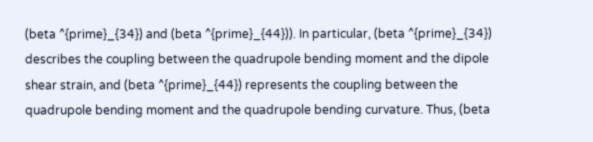(beta ^{prime}_{34}) and (beta ^{prime}_{44})). In particular, (beta ^{prime}_{34}) describes the coupling between the quadrupole bending moment and the dipole shear strain, and (beta ^{prime}_{44}) represents the coupling between the quadrupole bending moment and the quadrupole bending curvature. Thus, (beta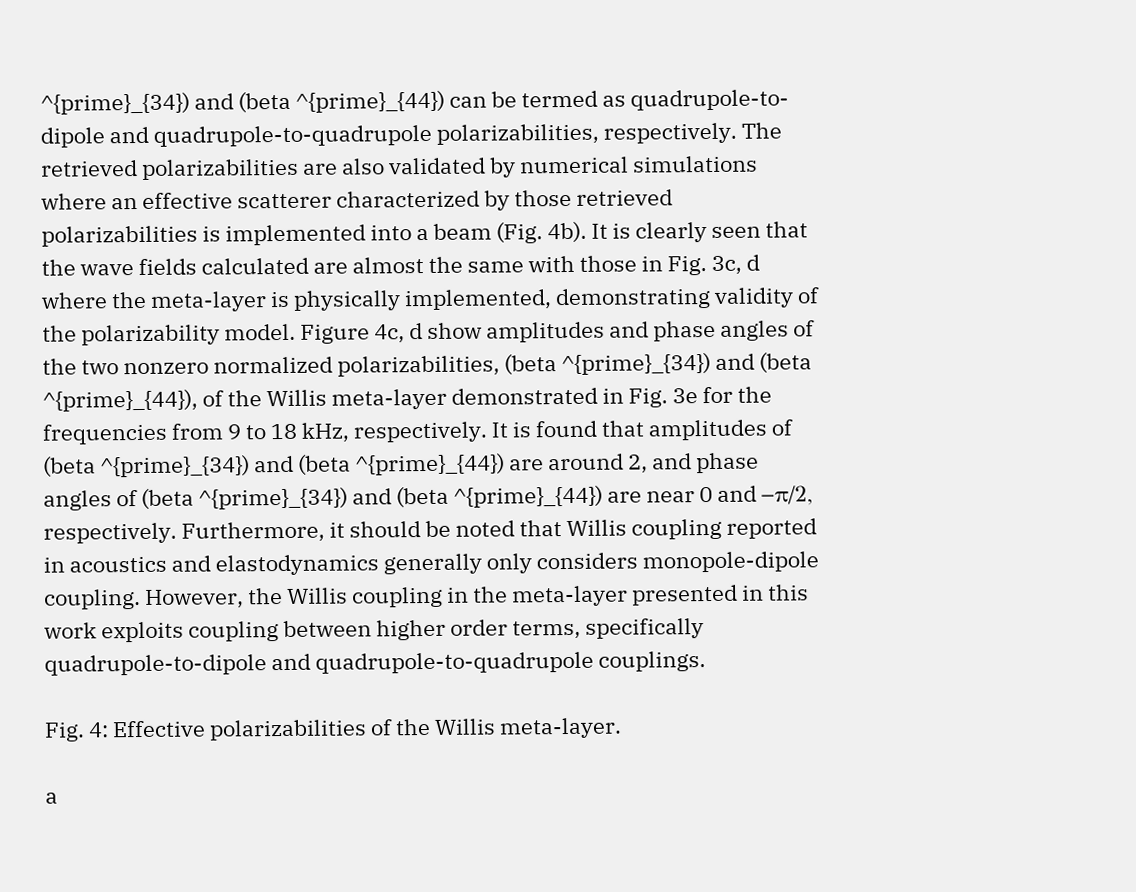^{prime}_{34}) and (beta ^{prime}_{44}) can be termed as quadrupole-to-dipole and quadrupole-to-quadrupole polarizabilities, respectively. The retrieved polarizabilities are also validated by numerical simulations where an effective scatterer characterized by those retrieved polarizabilities is implemented into a beam (Fig. 4b). It is clearly seen that the wave fields calculated are almost the same with those in Fig. 3c, d where the meta-layer is physically implemented, demonstrating validity of the polarizability model. Figure 4c, d show amplitudes and phase angles of the two nonzero normalized polarizabilities, (beta ^{prime}_{34}) and (beta ^{prime}_{44}), of the Willis meta-layer demonstrated in Fig. 3e for the frequencies from 9 to 18 kHz, respectively. It is found that amplitudes of (beta ^{prime}_{34}) and (beta ^{prime}_{44}) are around 2, and phase angles of (beta ^{prime}_{34}) and (beta ^{prime}_{44}) are near 0 and −π/2, respectively. Furthermore, it should be noted that Willis coupling reported in acoustics and elastodynamics generally only considers monopole-dipole coupling. However, the Willis coupling in the meta-layer presented in this work exploits coupling between higher order terms, specifically quadrupole-to-dipole and quadrupole-to-quadrupole couplings.

Fig. 4: Effective polarizabilities of the Willis meta-layer.

a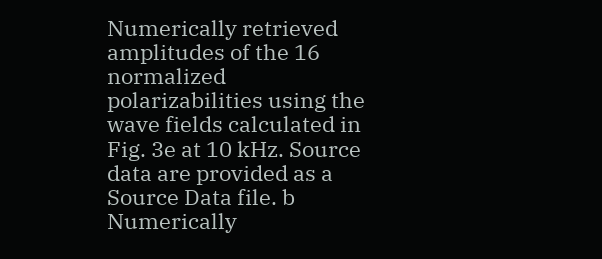Numerically retrieved amplitudes of the 16 normalized polarizabilities using the wave fields calculated in Fig. 3e at 10 kHz. Source data are provided as a Source Data file. b Numerically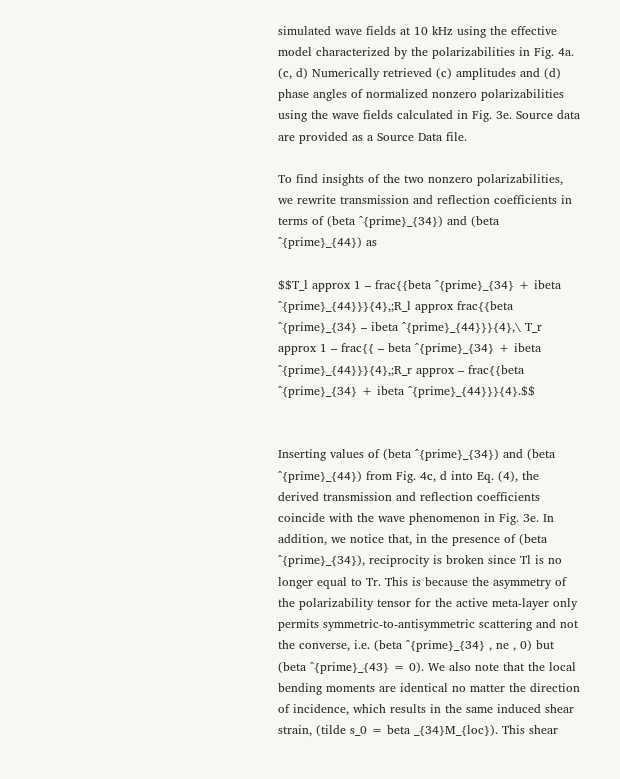simulated wave fields at 10 kHz using the effective model characterized by the polarizabilities in Fig. 4a. (c, d) Numerically retrieved (c) amplitudes and (d) phase angles of normalized nonzero polarizabilities using the wave fields calculated in Fig. 3e. Source data are provided as a Source Data file.

To find insights of the two nonzero polarizabilities, we rewrite transmission and reflection coefficients in terms of (beta ^{prime}_{34}) and (beta ^{prime}_{44}) as

$$T_l approx 1 – frac{{beta ^{prime}_{34} + ibeta ^{prime}_{44}}}{4},;R_l approx frac{{beta ^{prime}_{34} – ibeta ^{prime}_{44}}}{4},\ T_r approx 1 – frac{{ – beta ^{prime}_{34} + ibeta ^{prime}_{44}}}{4},;R_r approx – frac{{beta ^{prime}_{34} + ibeta ^{prime}_{44}}}{4}.$$


Inserting values of (beta ^{prime}_{34}) and (beta ^{prime}_{44}) from Fig. 4c, d into Eq. (4), the derived transmission and reflection coefficients coincide with the wave phenomenon in Fig. 3e. In addition, we notice that, in the presence of (beta ^{prime}_{34}), reciprocity is broken since Tl is no longer equal to Tr. This is because the asymmetry of the polarizability tensor for the active meta-layer only permits symmetric-to-antisymmetric scattering and not the converse, i.e. (beta ^{prime}_{34} , ne , 0) but (beta ^{prime}_{43} = 0). We also note that the local bending moments are identical no matter the direction of incidence, which results in the same induced shear strain, (tilde s_0 = beta _{34}M_{loc}). This shear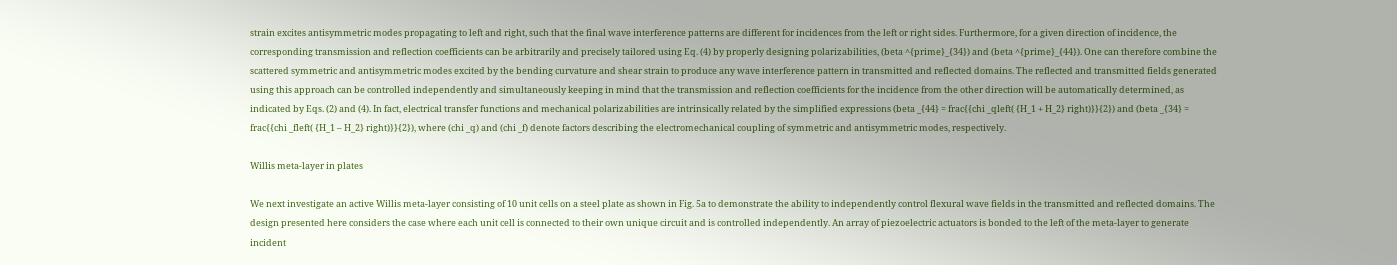strain excites antisymmetric modes propagating to left and right, such that the final wave interference patterns are different for incidences from the left or right sides. Furthermore, for a given direction of incidence, the corresponding transmission and reflection coefficients can be arbitrarily and precisely tailored using Eq. (4) by properly designing polarizabilities, (beta ^{prime}_{34}) and (beta ^{prime}_{44}). One can therefore combine the scattered symmetric and antisymmetric modes excited by the bending curvature and shear strain to produce any wave interference pattern in transmitted and reflected domains. The reflected and transmitted fields generated using this approach can be controlled independently and simultaneously keeping in mind that the transmission and reflection coefficients for the incidence from the other direction will be automatically determined, as indicated by Eqs. (2) and (4). In fact, electrical transfer functions and mechanical polarizabilities are intrinsically related by the simplified expressions (beta _{44} = frac{{chi _qleft( {H_1 + H_2} right)}}{2}) and (beta _{34} = frac{{chi _fleft( {H_1 – H_2} right)}}{2}), where (chi _q) and (chi _f) denote factors describing the electromechanical coupling of symmetric and antisymmetric modes, respectively.

Willis meta-layer in plates

We next investigate an active Willis meta-layer consisting of 10 unit cells on a steel plate as shown in Fig. 5a to demonstrate the ability to independently control flexural wave fields in the transmitted and reflected domains. The design presented here considers the case where each unit cell is connected to their own unique circuit and is controlled independently. An array of piezoelectric actuators is bonded to the left of the meta-layer to generate incident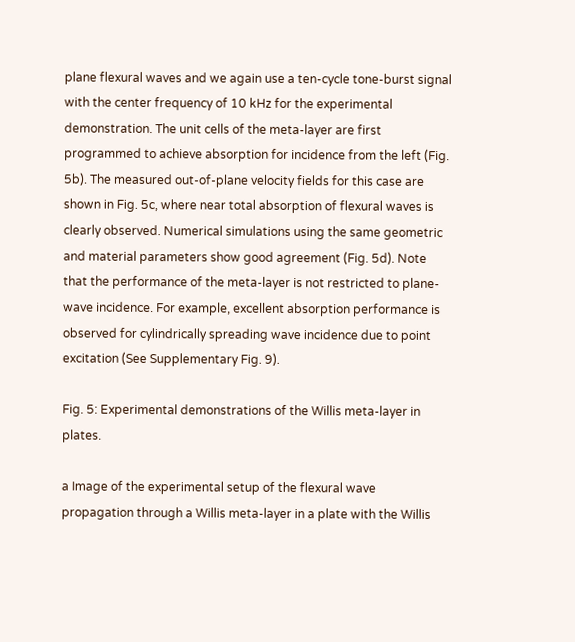plane flexural waves and we again use a ten-cycle tone-burst signal with the center frequency of 10 kHz for the experimental demonstration. The unit cells of the meta-layer are first programmed to achieve absorption for incidence from the left (Fig. 5b). The measured out-of-plane velocity fields for this case are shown in Fig. 5c, where near total absorption of flexural waves is clearly observed. Numerical simulations using the same geometric and material parameters show good agreement (Fig. 5d). Note that the performance of the meta-layer is not restricted to plane-wave incidence. For example, excellent absorption performance is observed for cylindrically spreading wave incidence due to point excitation (See Supplementary Fig. 9).

Fig. 5: Experimental demonstrations of the Willis meta-layer in plates.

a Image of the experimental setup of the flexural wave propagation through a Willis meta-layer in a plate with the Willis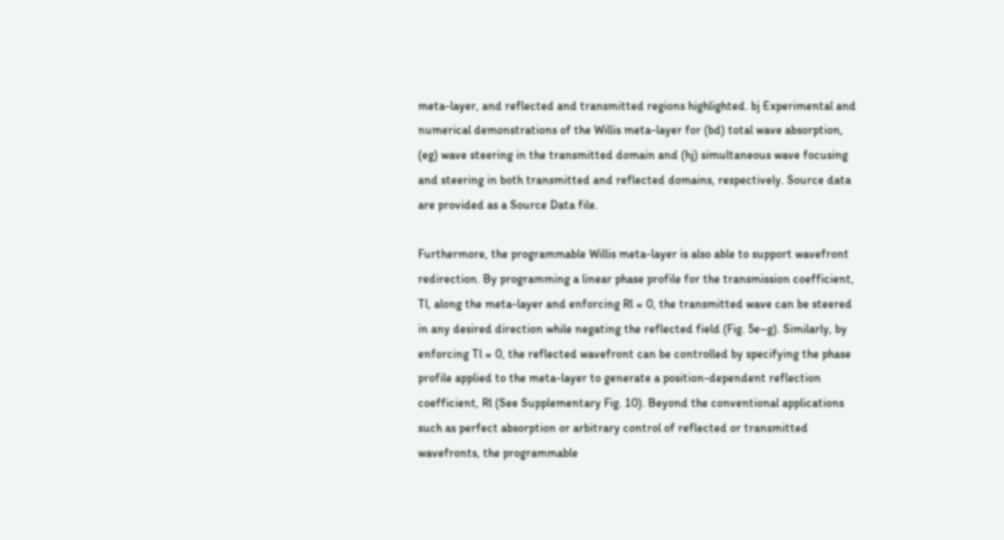meta-layer, and reflected and transmitted regions highlighted. bj Experimental and numerical demonstrations of the Willis meta-layer for (bd) total wave absorption, (eg) wave steering in the transmitted domain and (hj) simultaneous wave focusing and steering in both transmitted and reflected domains, respectively. Source data are provided as a Source Data file.

Furthermore, the programmable Willis meta-layer is also able to support wavefront redirection. By programming a linear phase profile for the transmission coefficient, Tl, along the meta-layer and enforcing Rl = 0, the transmitted wave can be steered in any desired direction while negating the reflected field (Fig. 5e–g). Similarly, by enforcing Tl = 0, the reflected wavefront can be controlled by specifying the phase profile applied to the meta-layer to generate a position-dependent reflection coefficient, Rl (See Supplementary Fig. 10). Beyond the conventional applications such as perfect absorption or arbitrary control of reflected or transmitted wavefronts, the programmable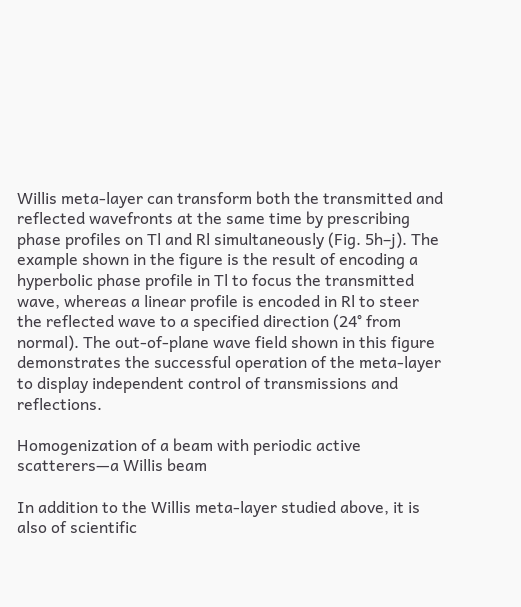Willis meta-layer can transform both the transmitted and reflected wavefronts at the same time by prescribing phase profiles on Tl and Rl simultaneously (Fig. 5h–j). The example shown in the figure is the result of encoding a hyperbolic phase profile in Tl to focus the transmitted wave, whereas a linear profile is encoded in Rl to steer the reflected wave to a specified direction (24° from normal). The out-of-plane wave field shown in this figure demonstrates the successful operation of the meta-layer to display independent control of transmissions and reflections.

Homogenization of a beam with periodic active scatterers—a Willis beam

In addition to the Willis meta-layer studied above, it is also of scientific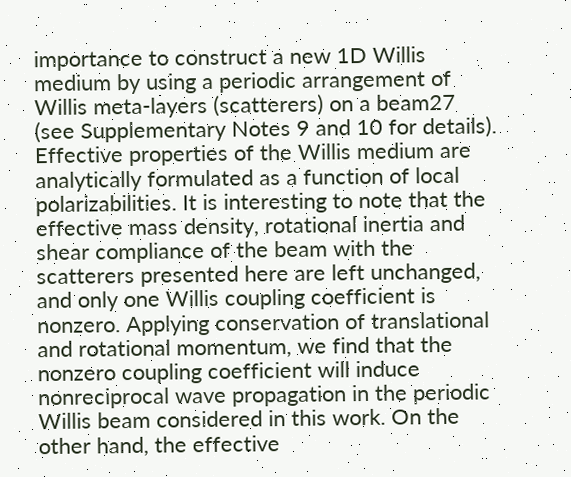importance to construct a new 1D Willis medium by using a periodic arrangement of Willis meta-layers (scatterers) on a beam27 (see Supplementary Notes 9 and 10 for details). Effective properties of the Willis medium are analytically formulated as a function of local polarizabilities. It is interesting to note that the effective mass density, rotational inertia and shear compliance of the beam with the scatterers presented here are left unchanged, and only one Willis coupling coefficient is nonzero. Applying conservation of translational and rotational momentum, we find that the nonzero coupling coefficient will induce nonreciprocal wave propagation in the periodic Willis beam considered in this work. On the other hand, the effective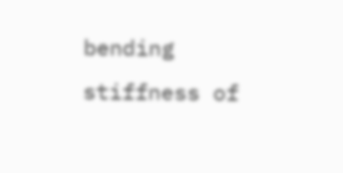bending stiffness of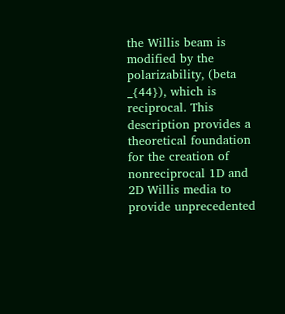the Willis beam is modified by the polarizability, (beta _{44}), which is reciprocal. This description provides a theoretical foundation for the creation of nonreciprocal 1D and 2D Willis media to provide unprecedented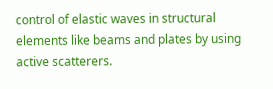control of elastic waves in structural elements like beams and plates by using active scatterers.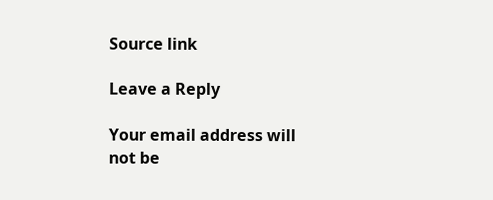Source link

Leave a Reply

Your email address will not be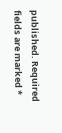published. Required fields are marked *